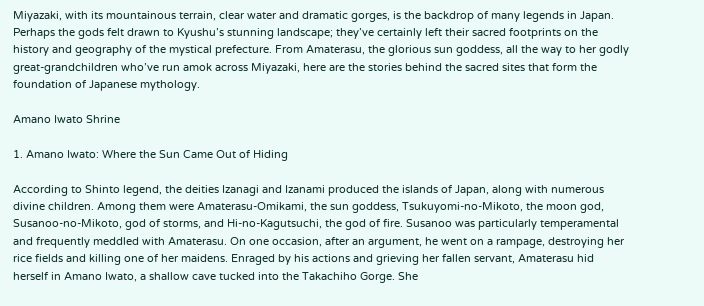Miyazaki, with its mountainous terrain, clear water and dramatic gorges, is the backdrop of many legends in Japan. Perhaps the gods felt drawn to Kyushu’s stunning landscape; they’ve certainly left their sacred footprints on the history and geography of the mystical prefecture. From Amaterasu, the glorious sun goddess, all the way to her godly great-grandchildren who’ve run amok across Miyazaki, here are the stories behind the sacred sites that form the foundation of Japanese mythology.

Amano Iwato Shrine

1. Amano Iwato: Where the Sun Came Out of Hiding

According to Shinto legend, the deities Izanagi and Izanami produced the islands of Japan, along with numerous divine children. Among them were Amaterasu-Omikami, the sun goddess, Tsukuyomi-no-Mikoto, the moon god, Susanoo-no-Mikoto, god of storms, and Hi-no-Kagutsuchi, the god of fire. Susanoo was particularly temperamental and frequently meddled with Amaterasu. On one occasion, after an argument, he went on a rampage, destroying her rice fields and killing one of her maidens. Enraged by his actions and grieving her fallen servant, Amaterasu hid herself in Amano Iwato, a shallow cave tucked into the Takachiho Gorge. She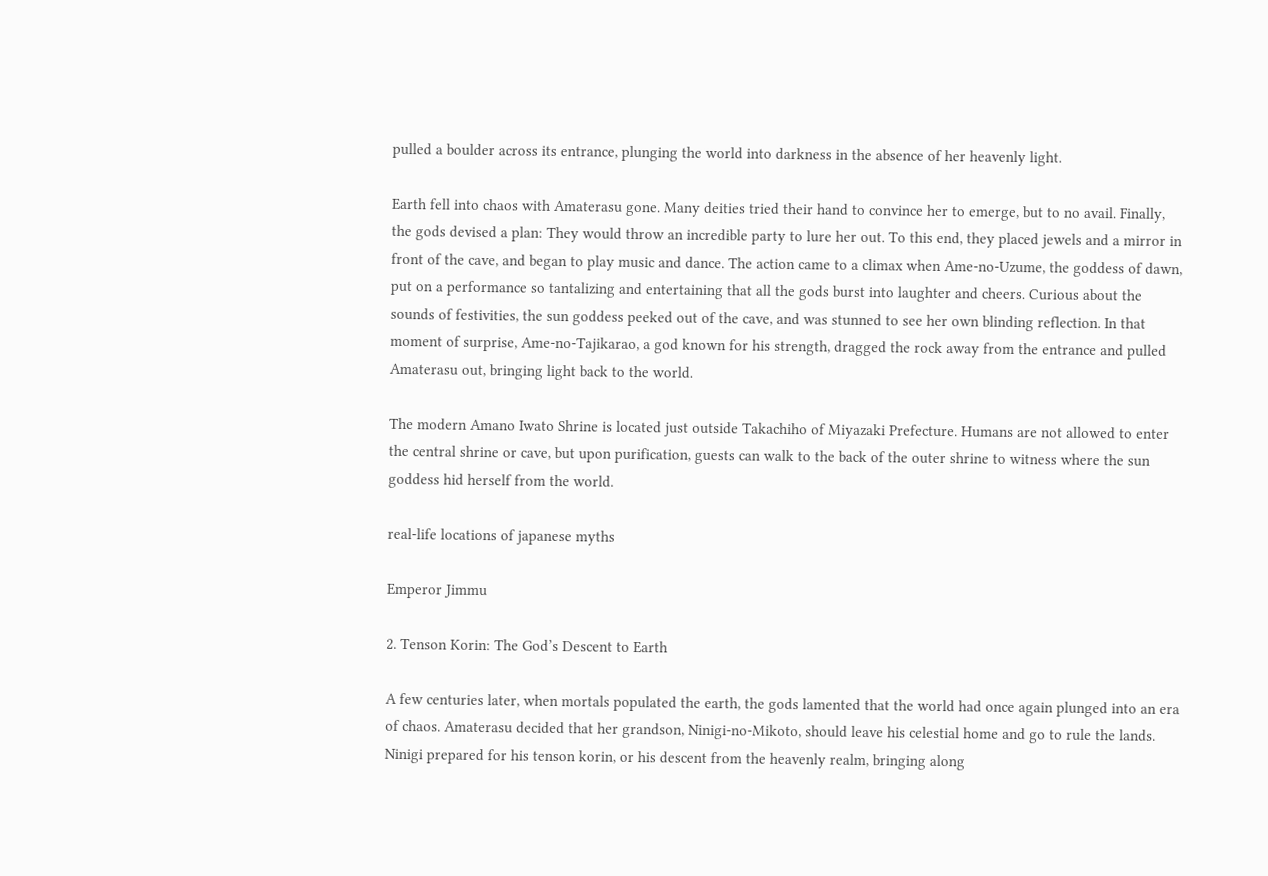pulled a boulder across its entrance, plunging the world into darkness in the absence of her heavenly light.

Earth fell into chaos with Amaterasu gone. Many deities tried their hand to convince her to emerge, but to no avail. Finally, the gods devised a plan: They would throw an incredible party to lure her out. To this end, they placed jewels and a mirror in front of the cave, and began to play music and dance. The action came to a climax when Ame-no-Uzume, the goddess of dawn, put on a performance so tantalizing and entertaining that all the gods burst into laughter and cheers. Curious about the sounds of festivities, the sun goddess peeked out of the cave, and was stunned to see her own blinding reflection. In that moment of surprise, Ame-no-Tajikarao, a god known for his strength, dragged the rock away from the entrance and pulled Amaterasu out, bringing light back to the world.

The modern Amano Iwato Shrine is located just outside Takachiho of Miyazaki Prefecture. Humans are not allowed to enter the central shrine or cave, but upon purification, guests can walk to the back of the outer shrine to witness where the sun goddess hid herself from the world.

real-life locations of japanese myths

Emperor Jimmu

2. Tenson Korin: The God’s Descent to Earth

A few centuries later, when mortals populated the earth, the gods lamented that the world had once again plunged into an era of chaos. Amaterasu decided that her grandson, Ninigi-no-Mikoto, should leave his celestial home and go to rule the lands. Ninigi prepared for his tenson korin, or his descent from the heavenly realm, bringing along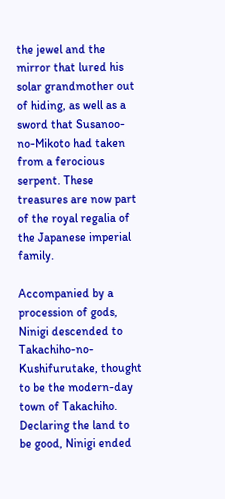the jewel and the mirror that lured his solar grandmother out of hiding, as well as a sword that Susanoo-no-Mikoto had taken from a ferocious serpent. These treasures are now part of the royal regalia of the Japanese imperial family.

Accompanied by a procession of gods, Ninigi descended to Takachiho-no-Kushifurutake, thought to be the modern-day town of Takachiho. Declaring the land to be good, Ninigi ended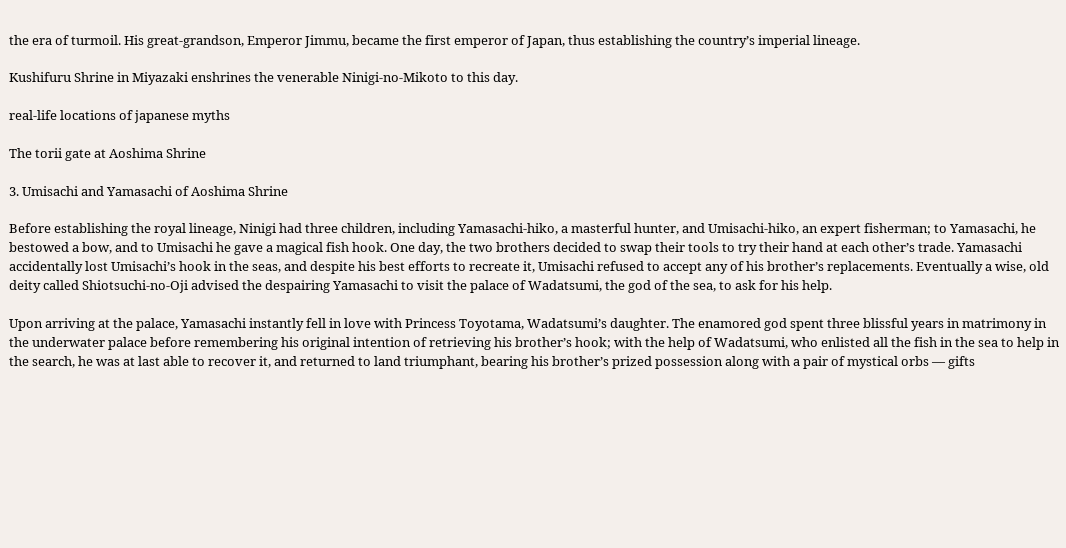the era of turmoil. His great-grandson, Emperor Jimmu, became the first emperor of Japan, thus establishing the country’s imperial lineage.

Kushifuru Shrine in Miyazaki enshrines the venerable Ninigi-no-Mikoto to this day.

real-life locations of japanese myths

The torii gate at Aoshima Shrine

3. Umisachi and Yamasachi of Aoshima Shrine

Before establishing the royal lineage, Ninigi had three children, including Yamasachi-hiko, a masterful hunter, and Umisachi-hiko, an expert fisherman; to Yamasachi, he bestowed a bow, and to Umisachi he gave a magical fish hook. One day, the two brothers decided to swap their tools to try their hand at each other’s trade. Yamasachi accidentally lost Umisachi’s hook in the seas, and despite his best efforts to recreate it, Umisachi refused to accept any of his brother’s replacements. Eventually a wise, old deity called Shiotsuchi-no-Oji advised the despairing Yamasachi to visit the palace of Wadatsumi, the god of the sea, to ask for his help.

Upon arriving at the palace, Yamasachi instantly fell in love with Princess Toyotama, Wadatsumi’s daughter. The enamored god spent three blissful years in matrimony in the underwater palace before remembering his original intention of retrieving his brother’s hook; with the help of Wadatsumi, who enlisted all the fish in the sea to help in the search, he was at last able to recover it, and returned to land triumphant, bearing his brother’s prized possession along with a pair of mystical orbs — gifts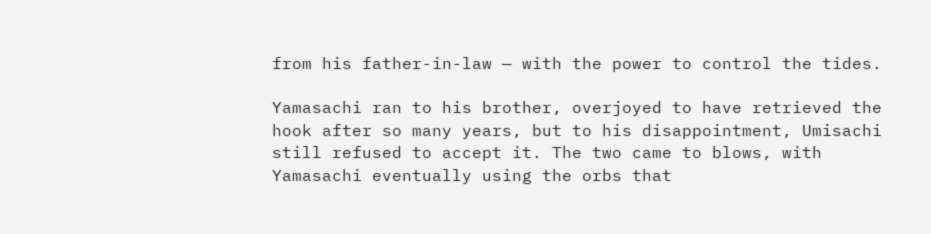from his father-in-law — with the power to control the tides.

Yamasachi ran to his brother, overjoyed to have retrieved the hook after so many years, but to his disappointment, Umisachi still refused to accept it. The two came to blows, with Yamasachi eventually using the orbs that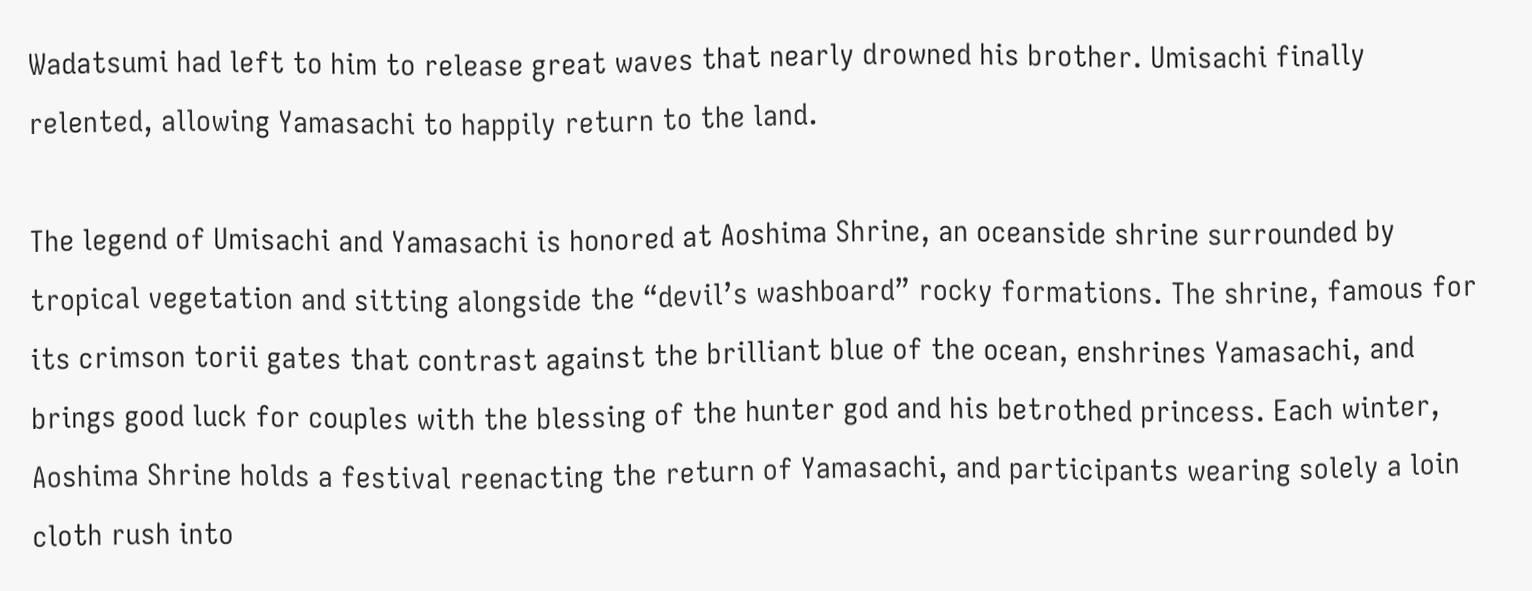Wadatsumi had left to him to release great waves that nearly drowned his brother. Umisachi finally relented, allowing Yamasachi to happily return to the land.

The legend of Umisachi and Yamasachi is honored at Aoshima Shrine, an oceanside shrine surrounded by tropical vegetation and sitting alongside the “devil’s washboard” rocky formations. The shrine, famous for its crimson torii gates that contrast against the brilliant blue of the ocean, enshrines Yamasachi, and brings good luck for couples with the blessing of the hunter god and his betrothed princess. Each winter, Aoshima Shrine holds a festival reenacting the return of Yamasachi, and participants wearing solely a loin cloth rush into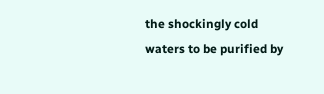the shockingly cold waters to be purified by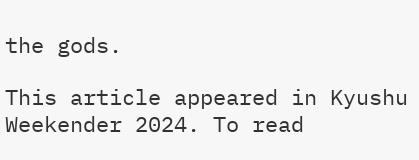the gods.

This article appeared in Kyushu Weekender 2024. To read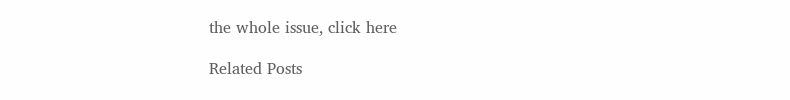the whole issue, click here

Related Posts